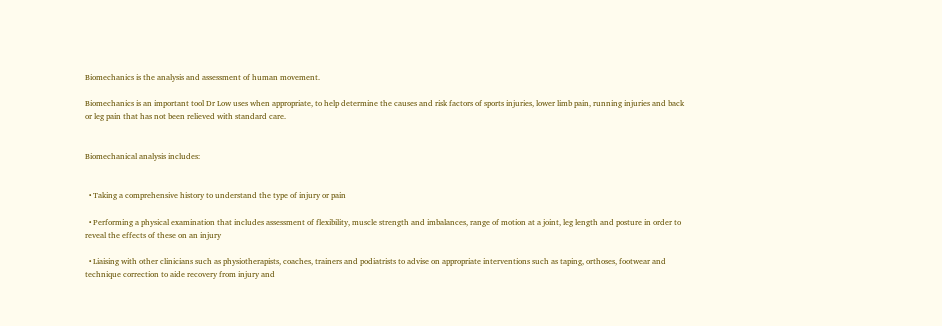Biomechanics is the analysis and assessment of human movement.

Biomechanics is an important tool Dr Low uses when appropriate, to help determine the causes and risk factors of sports injuries, lower limb pain, running injuries and back or leg pain that has not been relieved with standard care.


Biomechanical analysis includes:


  • Taking a comprehensive history to understand the type of injury or pain

  • Performing a physical examination that includes assessment of flexibility, muscle strength and imbalances, range of motion at a joint, leg length and posture in order to reveal the effects of these on an injury

  • Liaising with other clinicians such as physiotherapists, coaches, trainers and podiatrists to advise on appropriate interventions such as taping, orthoses, footwear and technique correction to aide recovery from injury and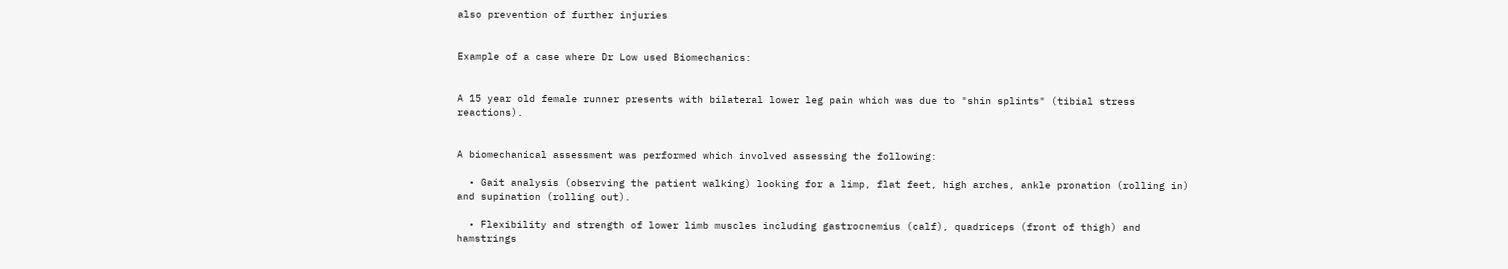also prevention of further injuries


Example of a case where Dr Low used Biomechanics:


A 15 year old female runner presents with bilateral lower leg pain which was due to "shin splints" (tibial stress reactions).


A biomechanical assessment was performed which involved assessing the following:

  • Gait analysis (observing the patient walking) looking for a limp, flat feet, high arches, ankle pronation (rolling in) and supination (rolling out).

  • Flexibility and strength of lower limb muscles including gastrocnemius (calf), quadriceps (front of thigh) and hamstrings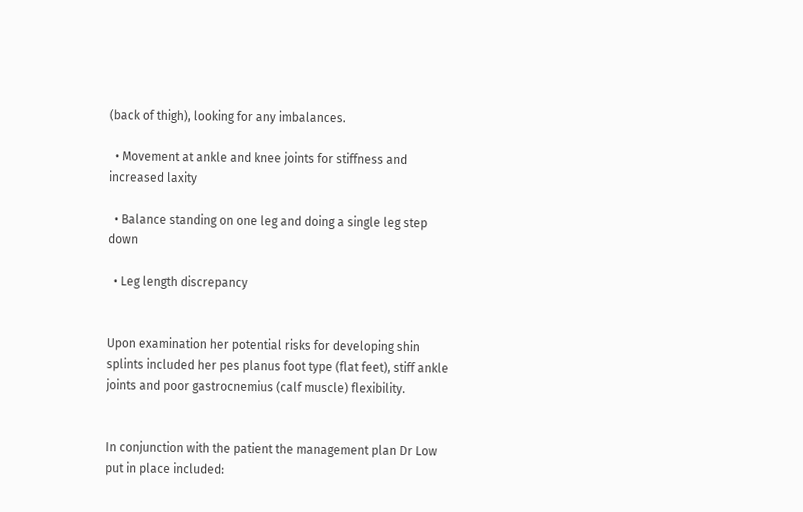(back of thigh), looking for any imbalances.

  • Movement at ankle and knee joints for stiffness and increased laxity

  • Balance standing on one leg and doing a single leg step down

  • Leg length discrepancy


Upon examination her potential risks for developing shin splints included her pes planus foot type (flat feet), stiff ankle joints and poor gastrocnemius (calf muscle) flexibility.


In conjunction with the patient the management plan Dr Low put in place included: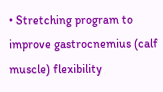• Stretching program to improve gastrocnemius (calf muscle) flexibility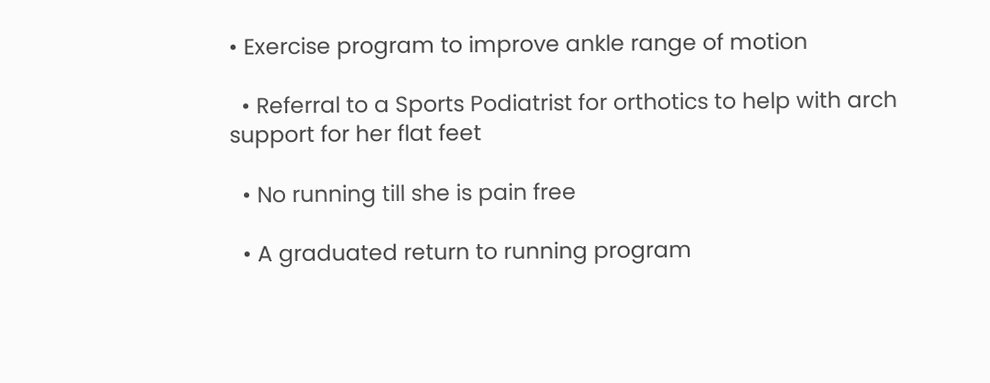• Exercise program to improve ankle range of motion

  • Referral to a Sports Podiatrist for orthotics to help with arch support for her flat feet

  • No running till she is pain free

  • A graduated return to running program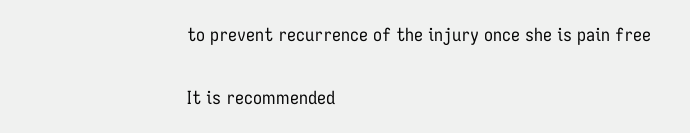to prevent recurrence of the injury once she is pain free

It is recommended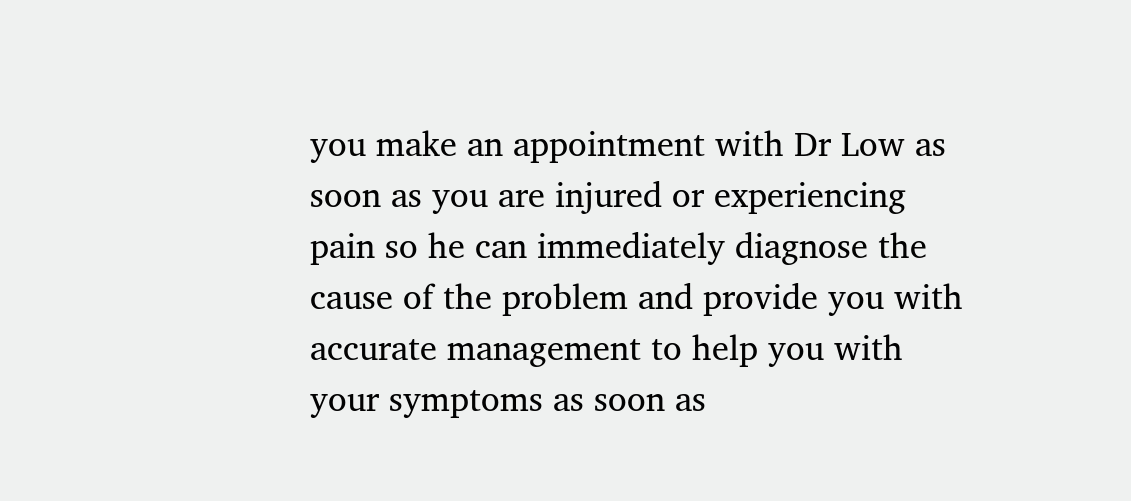you make an appointment with Dr Low as soon as you are injured or experiencing pain so he can immediately diagnose the cause of the problem and provide you with accurate management to help you with your symptoms as soon as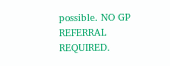possible. NO GP REFERRAL REQUIRED.